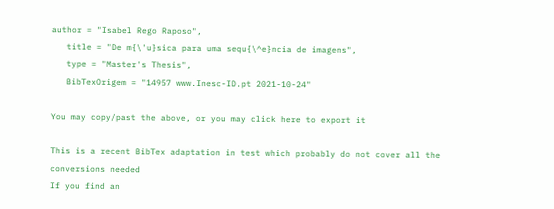author = "Isabel Rego Raposo",
   title = "De m{\'u}sica para uma sequ{\^e}ncia de imagens",
   type = "Master's Thesis",
   BibTexOrigem = "14957 www.Inesc-ID.pt 2021-10-24"

You may copy/past the above, or you may click here to export it

This is a recent BibTex adaptation in test which probably do not cover all the conversions needed
If you find an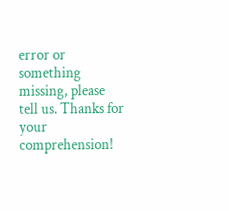error or something missing, please tell us. Thanks for your comprehension!